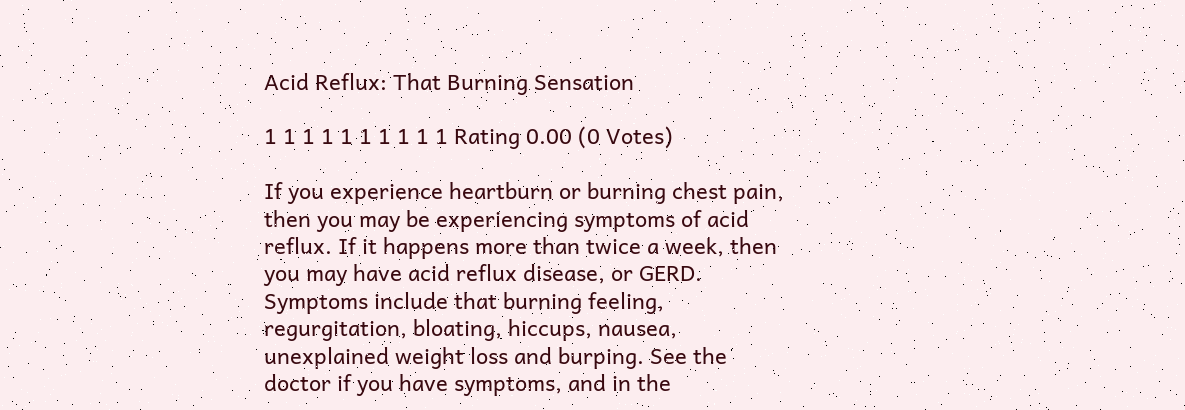Acid Reflux: That Burning Sensation

1 1 1 1 1 1 1 1 1 1 Rating 0.00 (0 Votes)

If you experience heartburn or burning chest pain, then you may be experiencing symptoms of acid reflux. If it happens more than twice a week, then you may have acid reflux disease, or GERD. Symptoms include that burning feeling, regurgitation, bloating, hiccups, nausea, unexplained weight loss and burping. See the doctor if you have symptoms, and in the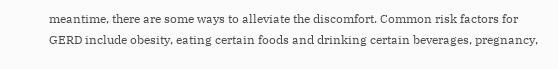meantime, there are some ways to alleviate the discomfort. Common risk factors for GERD include obesity, eating certain foods and drinking certain beverages, pregnancy,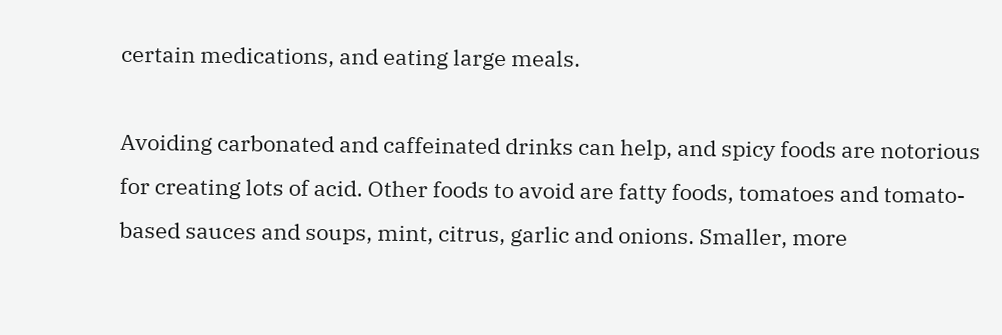certain medications, and eating large meals.

Avoiding carbonated and caffeinated drinks can help, and spicy foods are notorious for creating lots of acid. Other foods to avoid are fatty foods, tomatoes and tomato-based sauces and soups, mint, citrus, garlic and onions. Smaller, more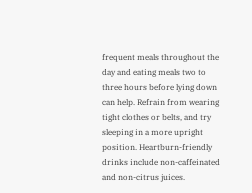frequent meals throughout the day and eating meals two to three hours before lying down can help. Refrain from wearing tight clothes or belts, and try sleeping in a more upright position. Heartburn-friendly drinks include non-caffeinated and non-citrus juices.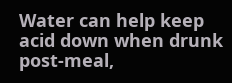Water can help keep acid down when drunk post-meal,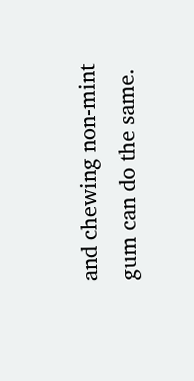and chewing non-mint gum can do the same.